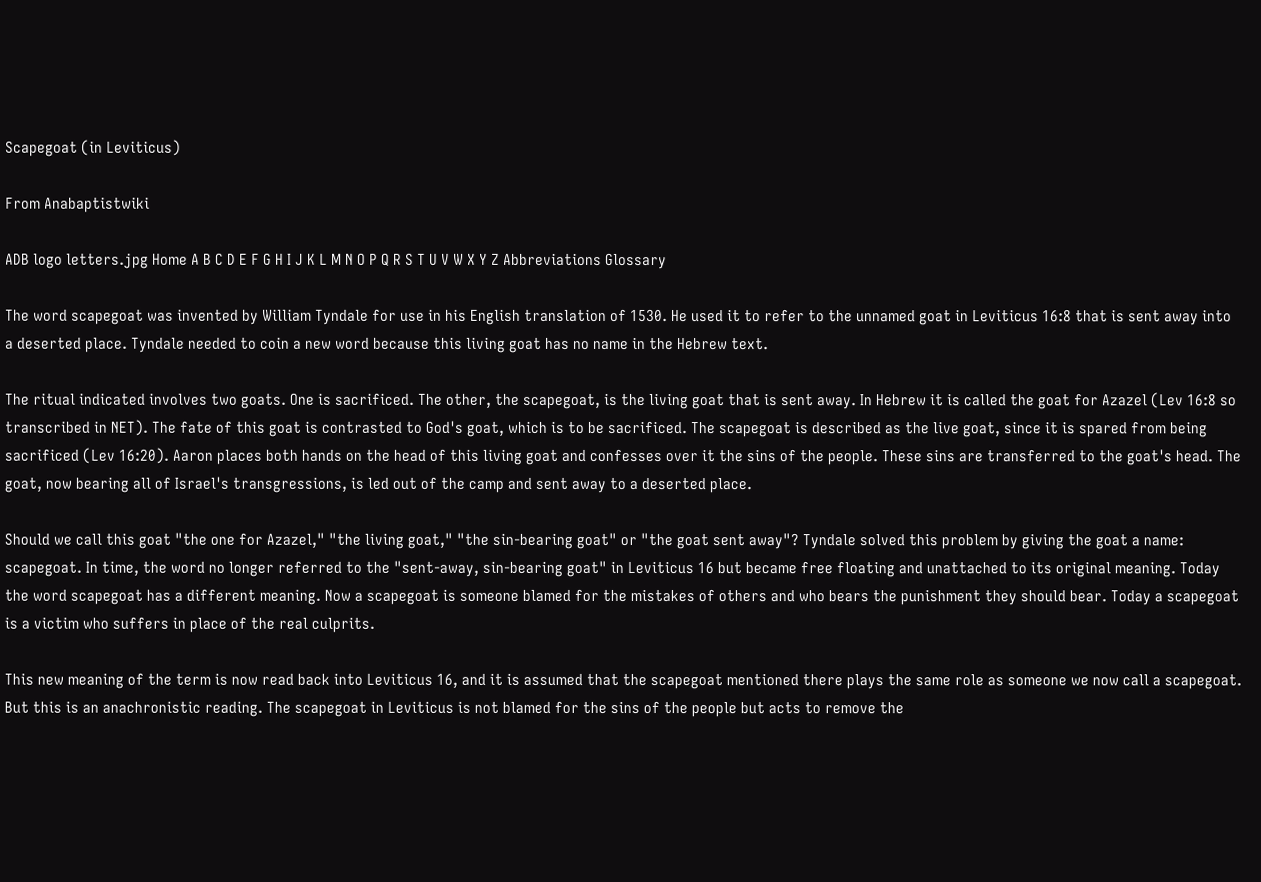Scapegoat (in Leviticus)

From Anabaptistwiki

ADB logo letters.jpg Home A B C D E F G H I J K L M N O P Q R S T U V W X Y Z Abbreviations Glossary

The word scapegoat was invented by William Tyndale for use in his English translation of 1530. He used it to refer to the unnamed goat in Leviticus 16:8 that is sent away into a deserted place. Tyndale needed to coin a new word because this living goat has no name in the Hebrew text.

The ritual indicated involves two goats. One is sacrificed. The other, the scapegoat, is the living goat that is sent away. In Hebrew it is called the goat for Azazel (Lev 16:8 so transcribed in NET). The fate of this goat is contrasted to God's goat, which is to be sacrificed. The scapegoat is described as the live goat, since it is spared from being sacrificed (Lev 16:20). Aaron places both hands on the head of this living goat and confesses over it the sins of the people. These sins are transferred to the goat's head. The goat, now bearing all of Israel's transgressions, is led out of the camp and sent away to a deserted place.

Should we call this goat "the one for Azazel," "the living goat," "the sin-bearing goat" or "the goat sent away"? Tyndale solved this problem by giving the goat a name: scapegoat. In time, the word no longer referred to the "sent-away, sin-bearing goat" in Leviticus 16 but became free floating and unattached to its original meaning. Today the word scapegoat has a different meaning. Now a scapegoat is someone blamed for the mistakes of others and who bears the punishment they should bear. Today a scapegoat is a victim who suffers in place of the real culprits.

This new meaning of the term is now read back into Leviticus 16, and it is assumed that the scapegoat mentioned there plays the same role as someone we now call a scapegoat. But this is an anachronistic reading. The scapegoat in Leviticus is not blamed for the sins of the people but acts to remove the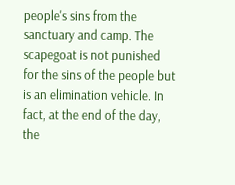people's sins from the sanctuary and camp. The scapegoat is not punished for the sins of the people but is an elimination vehicle. In fact, at the end of the day, the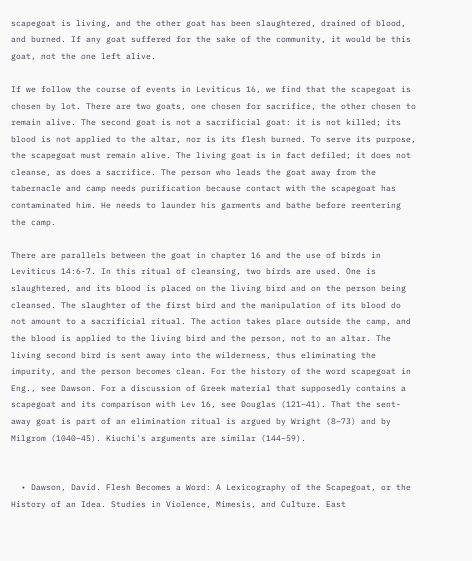scapegoat is living, and the other goat has been slaughtered, drained of blood, and burned. If any goat suffered for the sake of the community, it would be this goat, not the one left alive.

If we follow the course of events in Leviticus 16, we find that the scapegoat is chosen by lot. There are two goats, one chosen for sacrifice, the other chosen to remain alive. The second goat is not a sacrificial goat: it is not killed; its blood is not applied to the altar, nor is its flesh burned. To serve its purpose, the scapegoat must remain alive. The living goat is in fact defiled; it does not cleanse, as does a sacrifice. The person who leads the goat away from the tabernacle and camp needs purification because contact with the scapegoat has contaminated him. He needs to launder his garments and bathe before reentering the camp.

There are parallels between the goat in chapter 16 and the use of birds in Leviticus 14:6-7. In this ritual of cleansing, two birds are used. One is slaughtered, and its blood is placed on the living bird and on the person being cleansed. The slaughter of the first bird and the manipulation of its blood do not amount to a sacrificial ritual. The action takes place outside the camp, and the blood is applied to the living bird and the person, not to an altar. The living second bird is sent away into the wilderness, thus eliminating the impurity, and the person becomes clean. For the history of the word scapegoat in Eng., see Dawson. For a discussion of Greek material that supposedly contains a scapegoat and its comparison with Lev 16, see Douglas (121–41). That the sent-away goat is part of an elimination ritual is argued by Wright (8–73) and by Milgrom (1040–45). Kiuchi's arguments are similar (144–59).


  • Dawson, David. Flesh Becomes a Word: A Lexicography of the Scapegoat, or the History of an Idea. Studies in Violence, Mimesis, and Culture. East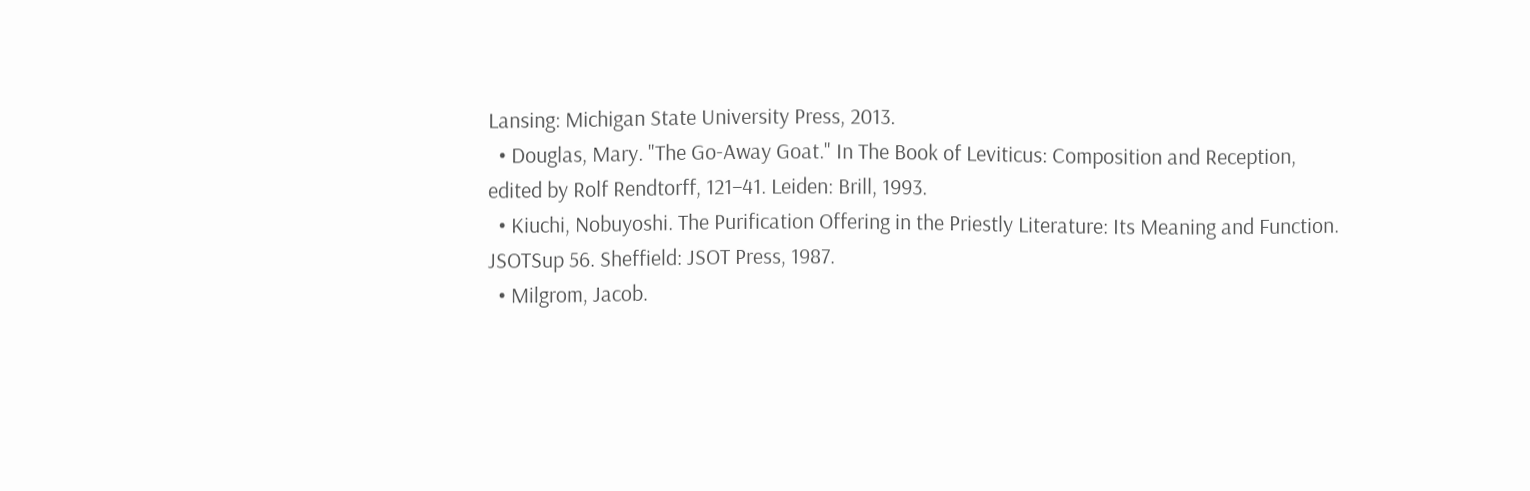Lansing: Michigan State University Press, 2013.
  • Douglas, Mary. "The Go-Away Goat." In The Book of Leviticus: Composition and Reception, edited by Rolf Rendtorff, 121–41. Leiden: Brill, 1993.
  • Kiuchi, Nobuyoshi. The Purification Offering in the Priestly Literature: Its Meaning and Function. JSOTSup 56. Sheffield: JSOT Press, 1987.
  • Milgrom, Jacob.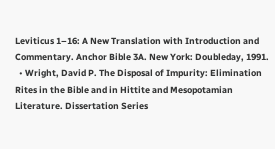Leviticus 1–16: A New Translation with Introduction and Commentary. Anchor Bible 3A. New York: Doubleday, 1991.
  • Wright, David P. The Disposal of Impurity: Elimination Rites in the Bible and in Hittite and Mesopotamian Literature. Dissertation Series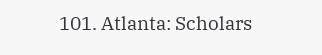101. Atlanta: Scholars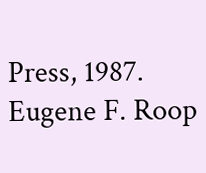Press, 1987.
Eugene F. Roop